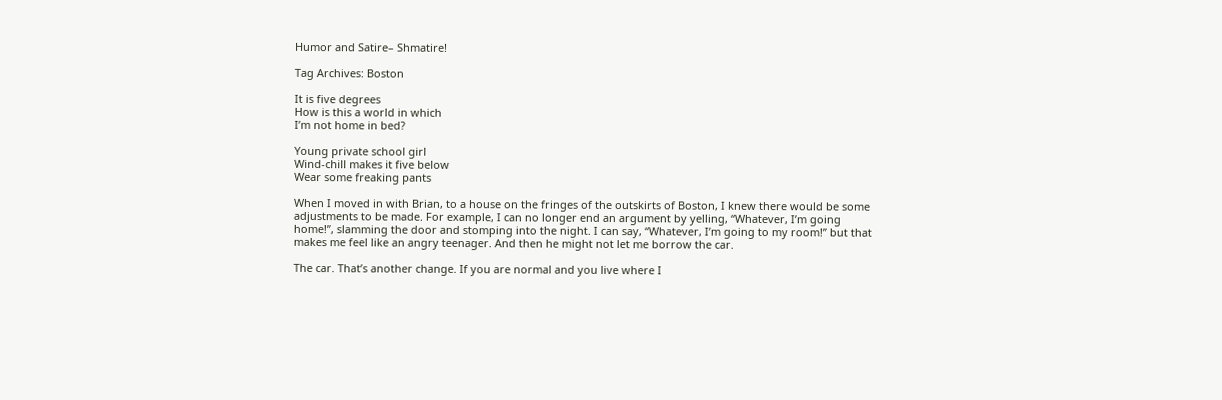Humor and Satire– Shmatire!

Tag Archives: Boston

It is five degrees
How is this a world in which
I’m not home in bed?

Young private school girl
Wind-chill makes it five below
Wear some freaking pants

When I moved in with Brian, to a house on the fringes of the outskirts of Boston, I knew there would be some adjustments to be made. For example, I can no longer end an argument by yelling, “Whatever, I’m going home!”, slamming the door and stomping into the night. I can say, “Whatever, I’m going to my room!” but that makes me feel like an angry teenager. And then he might not let me borrow the car.

The car. That’s another change. If you are normal and you live where I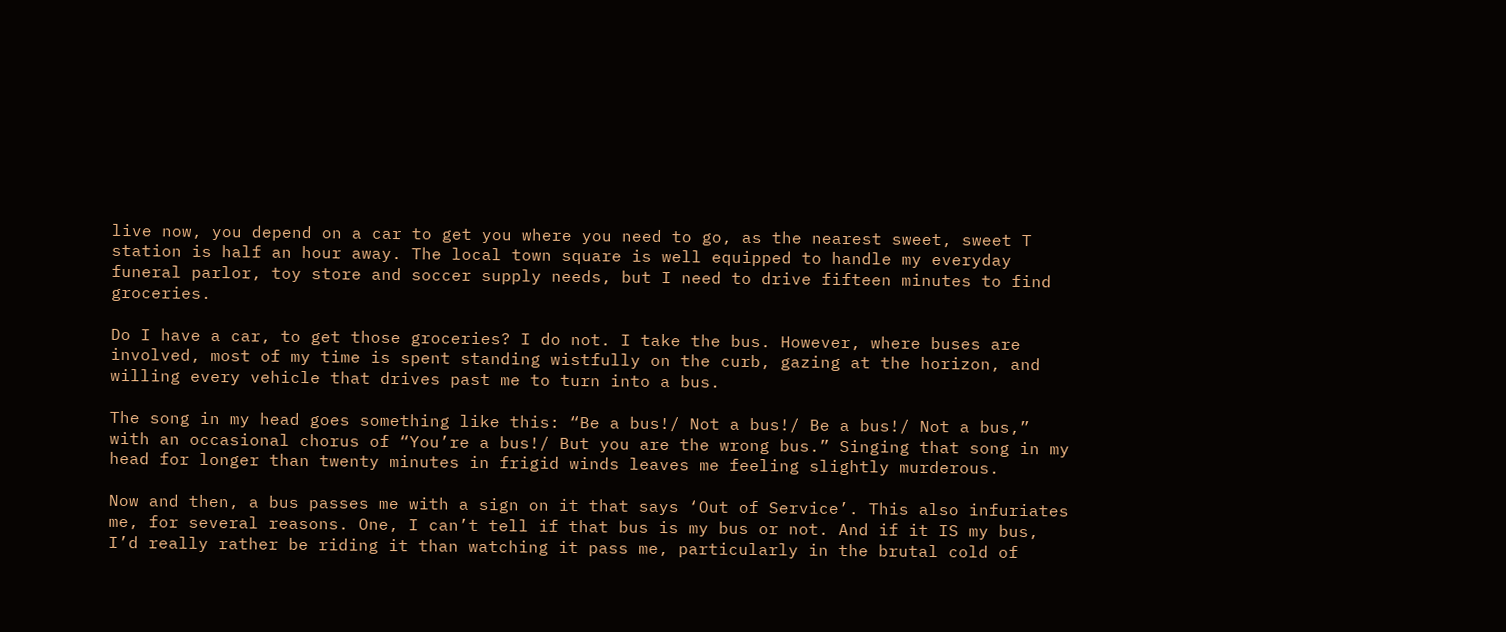live now, you depend on a car to get you where you need to go, as the nearest sweet, sweet T station is half an hour away. The local town square is well equipped to handle my everyday funeral parlor, toy store and soccer supply needs, but I need to drive fifteen minutes to find groceries.

Do I have a car, to get those groceries? I do not. I take the bus. However, where buses are involved, most of my time is spent standing wistfully on the curb, gazing at the horizon, and willing every vehicle that drives past me to turn into a bus.

The song in my head goes something like this: “Be a bus!/ Not a bus!/ Be a bus!/ Not a bus,” with an occasional chorus of “You’re a bus!/ But you are the wrong bus.” Singing that song in my head for longer than twenty minutes in frigid winds leaves me feeling slightly murderous.

Now and then, a bus passes me with a sign on it that says ‘Out of Service’. This also infuriates me, for several reasons. One, I can’t tell if that bus is my bus or not. And if it IS my bus, I’d really rather be riding it than watching it pass me, particularly in the brutal cold of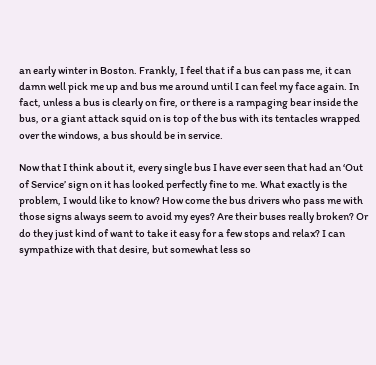an early winter in Boston. Frankly, I feel that if a bus can pass me, it can damn well pick me up and bus me around until I can feel my face again. In fact, unless a bus is clearly on fire, or there is a rampaging bear inside the bus, or a giant attack squid on is top of the bus with its tentacles wrapped over the windows, a bus should be in service.

Now that I think about it, every single bus I have ever seen that had an ‘Out of Service’ sign on it has looked perfectly fine to me. What exactly is the problem, I would like to know? How come the bus drivers who pass me with those signs always seem to avoid my eyes? Are their buses really broken? Or do they just kind of want to take it easy for a few stops and relax? I can sympathize with that desire, but somewhat less so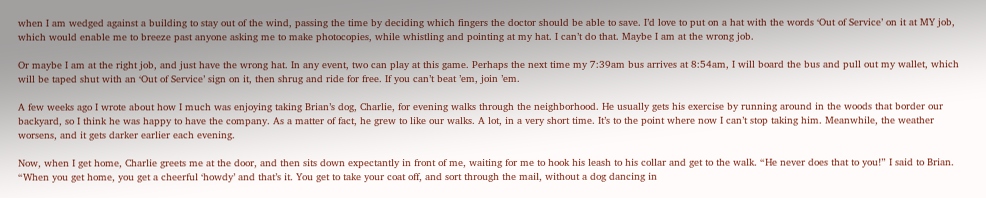when I am wedged against a building to stay out of the wind, passing the time by deciding which fingers the doctor should be able to save. I’d love to put on a hat with the words ‘Out of Service’ on it at MY job, which would enable me to breeze past anyone asking me to make photocopies, while whistling and pointing at my hat. I can’t do that. Maybe I am at the wrong job.

Or maybe I am at the right job, and just have the wrong hat. In any event, two can play at this game. Perhaps the next time my 7:39am bus arrives at 8:54am, I will board the bus and pull out my wallet, which will be taped shut with an ‘Out of Service’ sign on it, then shrug and ride for free. If you can’t beat ’em, join ’em.

A few weeks ago I wrote about how I much was enjoying taking Brian’s dog, Charlie, for evening walks through the neighborhood. He usually gets his exercise by running around in the woods that border our backyard, so I think he was happy to have the company. As a matter of fact, he grew to like our walks. A lot, in a very short time. It’s to the point where now I can’t stop taking him. Meanwhile, the weather worsens, and it gets darker earlier each evening.

Now, when I get home, Charlie greets me at the door, and then sits down expectantly in front of me, waiting for me to hook his leash to his collar and get to the walk. “He never does that to you!” I said to Brian. “When you get home, you get a cheerful ‘howdy’ and that’s it. You get to take your coat off, and sort through the mail, without a dog dancing in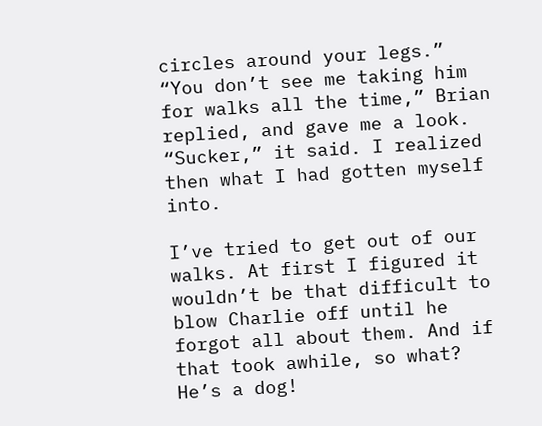circles around your legs.” “You don’t see me taking him for walks all the time,” Brian replied, and gave me a look. “Sucker,” it said. I realized then what I had gotten myself into.

I’ve tried to get out of our walks. At first I figured it wouldn’t be that difficult to blow Charlie off until he forgot all about them. And if that took awhile, so what? He’s a dog!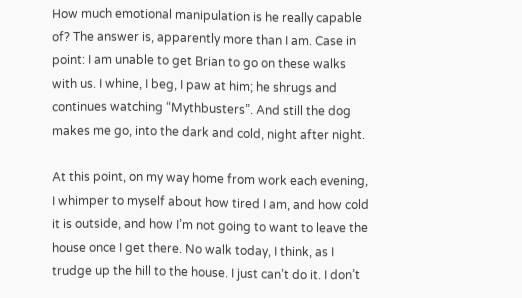How much emotional manipulation is he really capable of? The answer is, apparently more than I am. Case in point: I am unable to get Brian to go on these walks with us. I whine, I beg, I paw at him; he shrugs and continues watching “Mythbusters”. And still the dog makes me go, into the dark and cold, night after night.

At this point, on my way home from work each evening, I whimper to myself about how tired I am, and how cold it is outside, and how I’m not going to want to leave the house once I get there. No walk today, I think, as I trudge up the hill to the house. I just can’t do it. I don’t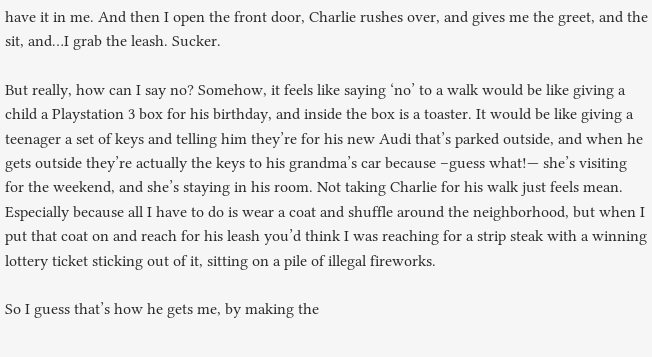have it in me. And then I open the front door, Charlie rushes over, and gives me the greet, and the sit, and…I grab the leash. Sucker.

But really, how can I say no? Somehow, it feels like saying ‘no’ to a walk would be like giving a child a Playstation 3 box for his birthday, and inside the box is a toaster. It would be like giving a teenager a set of keys and telling him they’re for his new Audi that’s parked outside, and when he gets outside they’re actually the keys to his grandma’s car because –guess what!— she’s visiting for the weekend, and she’s staying in his room. Not taking Charlie for his walk just feels mean. Especially because all I have to do is wear a coat and shuffle around the neighborhood, but when I put that coat on and reach for his leash you’d think I was reaching for a strip steak with a winning lottery ticket sticking out of it, sitting on a pile of illegal fireworks.

So I guess that’s how he gets me, by making the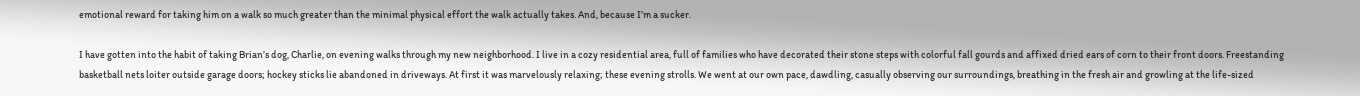emotional reward for taking him on a walk so much greater than the minimal physical effort the walk actually takes. And, because I’m a sucker.

I have gotten into the habit of taking Brian’s dog, Charlie, on evening walks through my new neighborhood. I live in a cozy residential area, full of families who have decorated their stone steps with colorful fall gourds and affixed dried ears of corn to their front doors. Freestanding basketball nets loiter outside garage doors; hockey sticks lie abandoned in driveways. At first it was marvelously relaxing; these evening strolls. We went at our own pace, dawdling, casually observing our surroundings, breathing in the fresh air and growling at the life-sized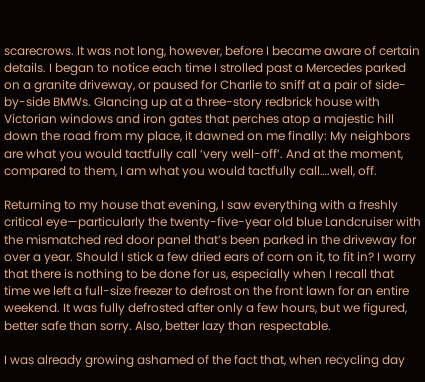scarecrows. It was not long, however, before I became aware of certain details. I began to notice each time I strolled past a Mercedes parked on a granite driveway, or paused for Charlie to sniff at a pair of side-by-side BMWs. Glancing up at a three-story redbrick house with Victorian windows and iron gates that perches atop a majestic hill down the road from my place, it dawned on me finally: My neighbors are what you would tactfully call ‘very well-off’. And at the moment, compared to them, I am what you would tactfully call….well, off.

Returning to my house that evening, I saw everything with a freshly critical eye—particularly the twenty-five-year old blue Landcruiser with the mismatched red door panel that’s been parked in the driveway for over a year. Should I stick a few dried ears of corn on it, to fit in? I worry that there is nothing to be done for us, especially when I recall that time we left a full-size freezer to defrost on the front lawn for an entire weekend. It was fully defrosted after only a few hours, but we figured, better safe than sorry. Also, better lazy than respectable.

I was already growing ashamed of the fact that, when recycling day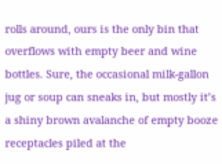rolls around, ours is the only bin that overflows with empty beer and wine bottles. Sure, the occasional milk-gallon jug or soup can sneaks in, but mostly it’s a shiny brown avalanche of empty booze receptacles piled at the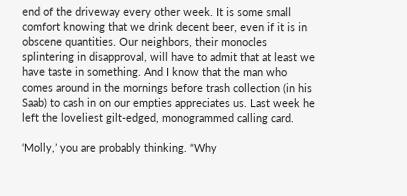end of the driveway every other week. It is some small comfort knowing that we drink decent beer, even if it is in obscene quantities. Our neighbors, their monocles splintering in disapproval, will have to admit that at least we have taste in something. And I know that the man who comes around in the mornings before trash collection (in his Saab) to cash in on our empties appreciates us. Last week he left the loveliest gilt-edged, monogrammed calling card.

‘Molly,’ you are probably thinking. “Why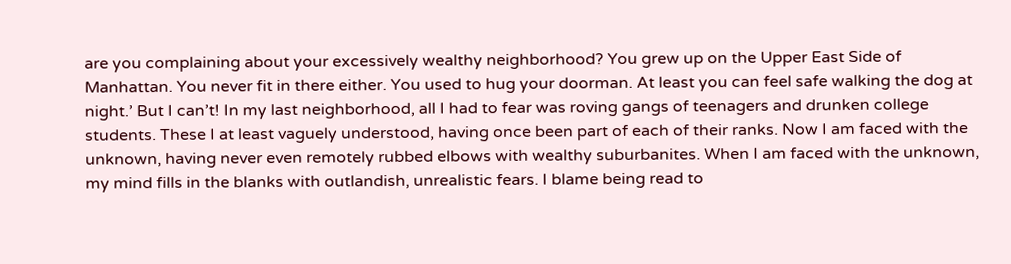are you complaining about your excessively wealthy neighborhood? You grew up on the Upper East Side of Manhattan. You never fit in there either. You used to hug your doorman. At least you can feel safe walking the dog at night.’ But I can’t! In my last neighborhood, all I had to fear was roving gangs of teenagers and drunken college students. These I at least vaguely understood, having once been part of each of their ranks. Now I am faced with the unknown, having never even remotely rubbed elbows with wealthy suburbanites. When I am faced with the unknown, my mind fills in the blanks with outlandish, unrealistic fears. I blame being read to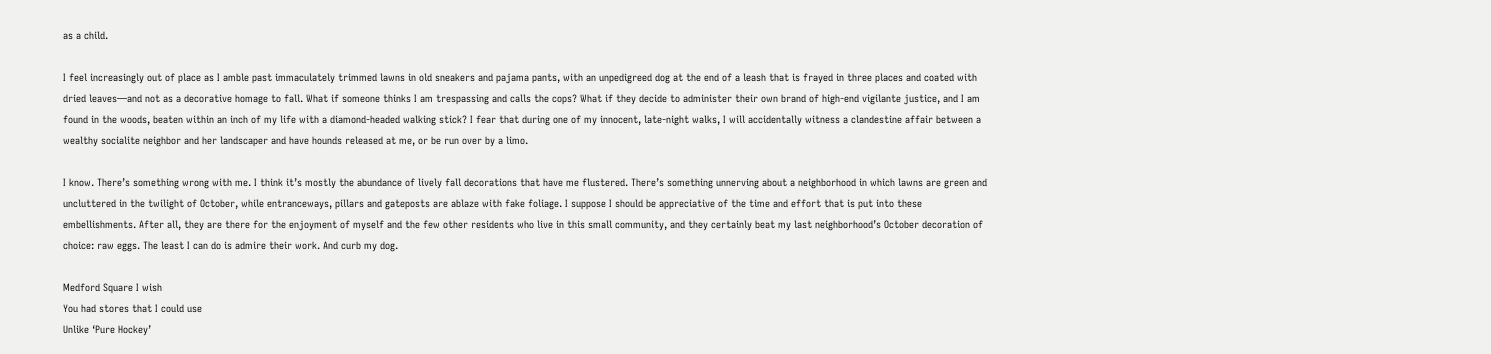as a child.

I feel increasingly out of place as I amble past immaculately trimmed lawns in old sneakers and pajama pants, with an unpedigreed dog at the end of a leash that is frayed in three places and coated with dried leaves—and not as a decorative homage to fall. What if someone thinks I am trespassing and calls the cops? What if they decide to administer their own brand of high-end vigilante justice, and I am found in the woods, beaten within an inch of my life with a diamond-headed walking stick? I fear that during one of my innocent, late-night walks, I will accidentally witness a clandestine affair between a wealthy socialite neighbor and her landscaper and have hounds released at me, or be run over by a limo.

I know. There’s something wrong with me. I think it’s mostly the abundance of lively fall decorations that have me flustered. There’s something unnerving about a neighborhood in which lawns are green and uncluttered in the twilight of October, while entranceways, pillars and gateposts are ablaze with fake foliage. I suppose I should be appreciative of the time and effort that is put into these embellishments. After all, they are there for the enjoyment of myself and the few other residents who live in this small community, and they certainly beat my last neighborhood’s October decoration of choice: raw eggs. The least I can do is admire their work. And curb my dog.

Medford Square I wish
You had stores that I could use
Unlike ‘Pure Hockey’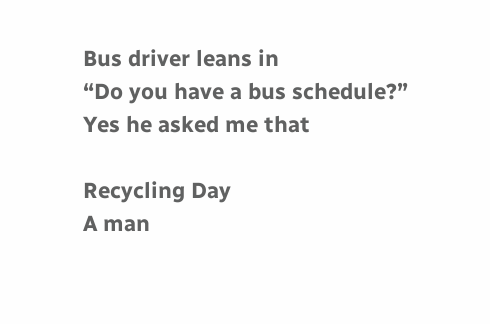Bus driver leans in
“Do you have a bus schedule?”
Yes he asked me that

Recycling Day
A man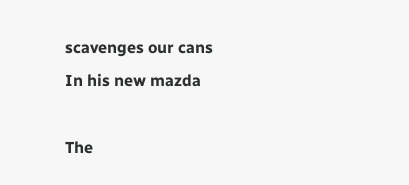scavenges our cans
In his new mazda

The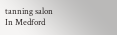tanning salon
In Medford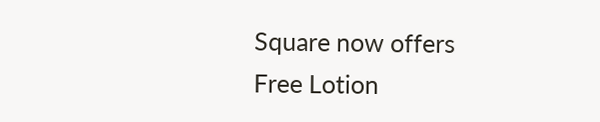Square now offers
Free Lotion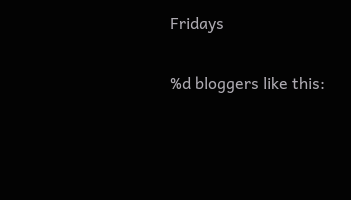Fridays

%d bloggers like this: